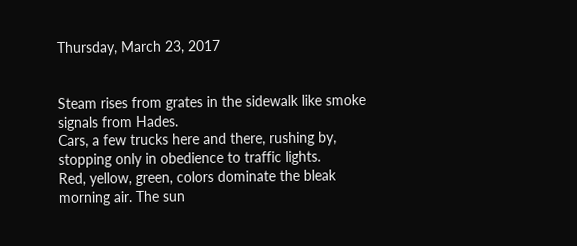Thursday, March 23, 2017


Steam rises from grates in the sidewalk like smoke signals from Hades.
Cars, a few trucks here and there, rushing by, stopping only in obedience to traffic lights.
Red, yellow, green, colors dominate the bleak morning air. The sun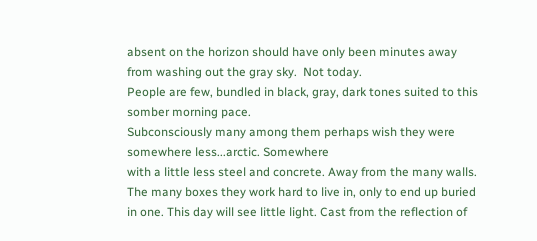absent on the horizon should have only been minutes away from washing out the gray sky.  Not today.
People are few, bundled in black, gray, dark tones suited to this somber morning pace.
Subconsciously many among them perhaps wish they were somewhere less...arctic. Somewhere
with a little less steel and concrete. Away from the many walls. The many boxes they work hard to live in, only to end up buried in one. This day will see little light. Cast from the reflection of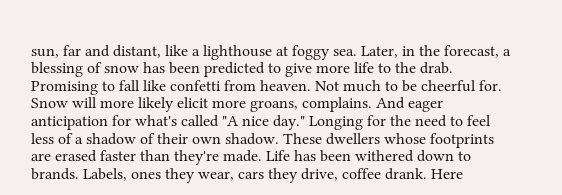sun, far and distant, like a lighthouse at foggy sea. Later, in the forecast, a blessing of snow has been predicted to give more life to the drab. Promising to fall like confetti from heaven. Not much to be cheerful for. Snow will more likely elicit more groans, complains. And eager anticipation for what's called "A nice day." Longing for the need to feel less of a shadow of their own shadow. These dwellers whose footprints are erased faster than they're made. Life has been withered down to brands. Labels, ones they wear, cars they drive, coffee drank. Here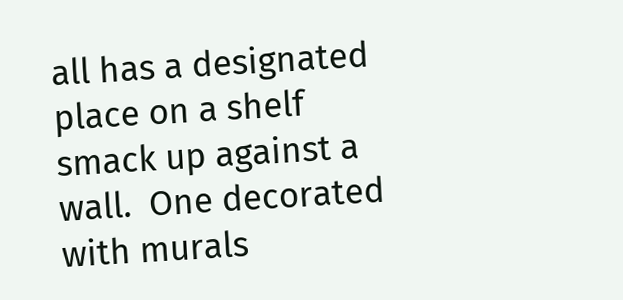all has a designated place on a shelf smack up against a wall.  One decorated with murals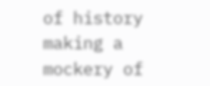of history making a mockery of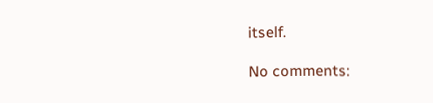itself.

No comments: